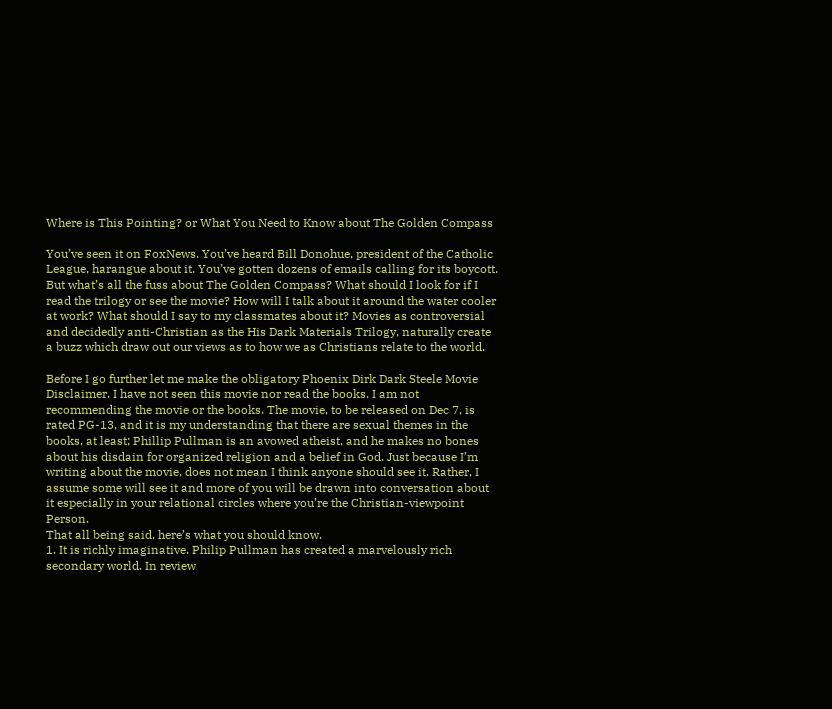Where is This Pointing? or What You Need to Know about The Golden Compass

You’ve seen it on FoxNews. You’ve heard Bill Donohue, president of the Catholic League, harangue about it. You’ve gotten dozens of emails calling for its boycott. But what’s all the fuss about The Golden Compass? What should I look for if I read the trilogy or see the movie? How will I talk about it around the water cooler at work? What should I say to my classmates about it? Movies as controversial and decidedly anti-Christian as the His Dark Materials Trilogy, naturally create a buzz which draw out our views as to how we as Christians relate to the world.

Before I go further let me make the obligatory Phoenix Dirk Dark Steele Movie Disclaimer. I have not seen this movie nor read the books. I am not recommending the movie or the books. The movie, to be released on Dec 7, is rated PG-13, and it is my understanding that there are sexual themes in the books, at least; Phillip Pullman is an avowed atheist, and he makes no bones about his disdain for organized religion and a belief in God. Just because I’m writing about the movie, does not mean I think anyone should see it. Rather, I assume some will see it and more of you will be drawn into conversation about it especially in your relational circles where you’re the Christian-viewpoint Person.
That all being said, here’s what you should know.
1. It is richly imaginative. Philip Pullman has created a marvelously rich secondary world. In review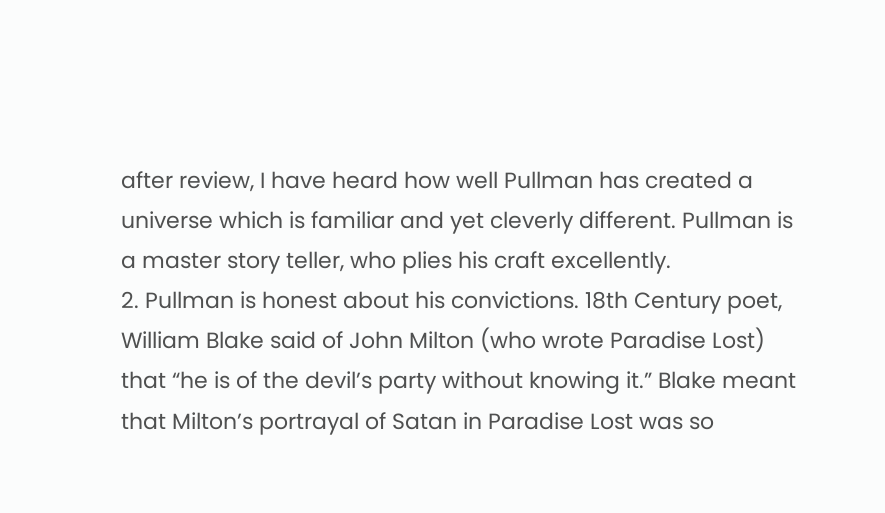after review, I have heard how well Pullman has created a universe which is familiar and yet cleverly different. Pullman is a master story teller, who plies his craft excellently.
2. Pullman is honest about his convictions. 18th Century poet, William Blake said of John Milton (who wrote Paradise Lost) that “he is of the devil’s party without knowing it.” Blake meant that Milton’s portrayal of Satan in Paradise Lost was so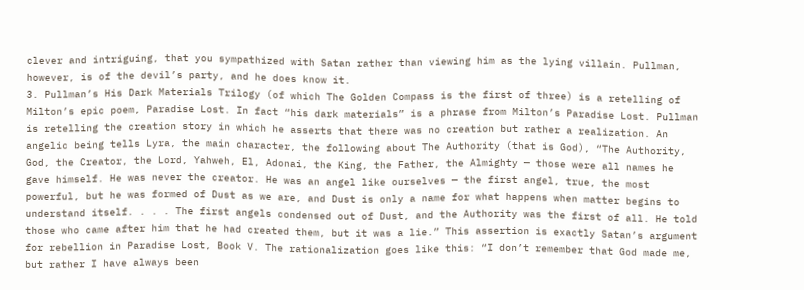clever and intriguing, that you sympathized with Satan rather than viewing him as the lying villain. Pullman, however, is of the devil’s party, and he does know it.
3. Pullman’s His Dark Materials Trilogy (of which The Golden Compass is the first of three) is a retelling of Milton’s epic poem, Paradise Lost. In fact “his dark materials” is a phrase from Milton’s Paradise Lost. Pullman is retelling the creation story in which he asserts that there was no creation but rather a realization. An angelic being tells Lyra, the main character, the following about The Authority (that is God), “The Authority, God, the Creator, the Lord, Yahweh, El, Adonai, the King, the Father, the Almighty — those were all names he gave himself. He was never the creator. He was an angel like ourselves — the first angel, true, the most powerful, but he was formed of Dust as we are, and Dust is only a name for what happens when matter begins to understand itself. . . . The first angels condensed out of Dust, and the Authority was the first of all. He told those who came after him that he had created them, but it was a lie.” This assertion is exactly Satan’s argument for rebellion in Paradise Lost, Book V. The rationalization goes like this: “I don’t remember that God made me, but rather I have always been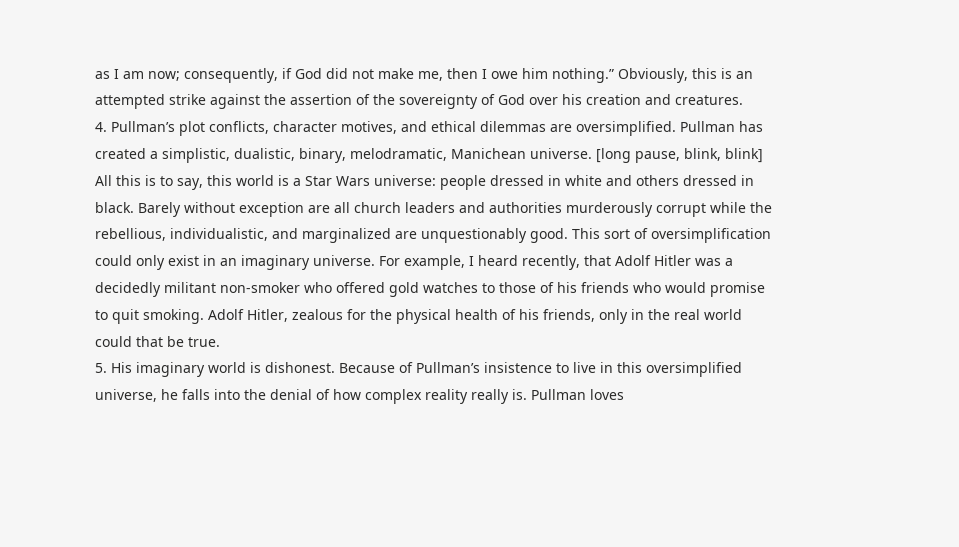as I am now; consequently, if God did not make me, then I owe him nothing.” Obviously, this is an attempted strike against the assertion of the sovereignty of God over his creation and creatures.
4. Pullman’s plot conflicts, character motives, and ethical dilemmas are oversimplified. Pullman has created a simplistic, dualistic, binary, melodramatic, Manichean universe. [long pause, blink, blink] All this is to say, this world is a Star Wars universe: people dressed in white and others dressed in black. Barely without exception are all church leaders and authorities murderously corrupt while the rebellious, individualistic, and marginalized are unquestionably good. This sort of oversimplification could only exist in an imaginary universe. For example, I heard recently, that Adolf Hitler was a decidedly militant non-smoker who offered gold watches to those of his friends who would promise to quit smoking. Adolf Hitler, zealous for the physical health of his friends, only in the real world could that be true.
5. His imaginary world is dishonest. Because of Pullman’s insistence to live in this oversimplified universe, he falls into the denial of how complex reality really is. Pullman loves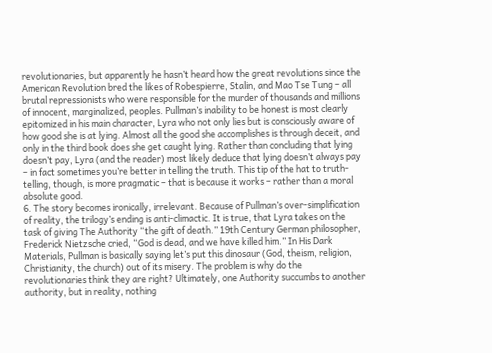revolutionaries, but apparently he hasn’t heard how the great revolutions since the American Revolution bred the likes of Robespierre, Stalin, and Mao Tse Tung – all brutal repressionists who were responsible for the murder of thousands and millions of innocent, marginalized, peoples. Pullman’s inability to be honest is most clearly epitomized in his main character, Lyra who not only lies but is consciously aware of how good she is at lying. Almost all the good she accomplishes is through deceit, and only in the third book does she get caught lying. Rather than concluding that lying doesn’t pay, Lyra (and the reader) most likely deduce that lying doesn’t always pay – in fact sometimes you’re better in telling the truth. This tip of the hat to truth-telling, though, is more pragmatic – that is because it works – rather than a moral absolute good.
6. The story becomes ironically, irrelevant. Because of Pullman’s over-simplification of reality, the trilogy’s ending is anti-climactic. It is true, that Lyra takes on the task of giving The Authority “the gift of death.” 19th Century German philosopher, Frederick Nietzsche cried, “God is dead, and we have killed him.” In His Dark Materials, Pullman is basically saying let’s put this dinosaur (God, theism, religion, Christianity, the church) out of its misery. The problem is why do the revolutionaries think they are right? Ultimately, one Authority succumbs to another authority, but in reality, nothing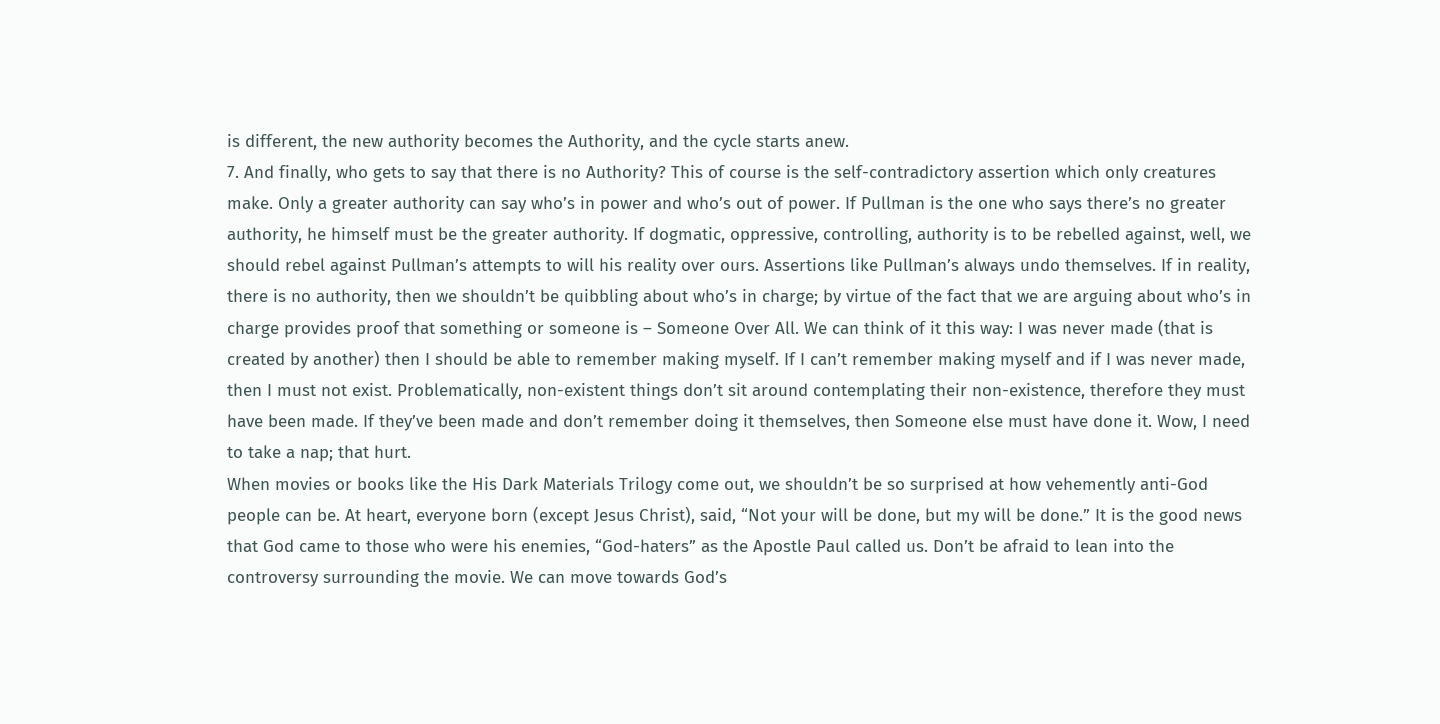is different, the new authority becomes the Authority, and the cycle starts anew.
7. And finally, who gets to say that there is no Authority? This of course is the self-contradictory assertion which only creatures make. Only a greater authority can say who’s in power and who’s out of power. If Pullman is the one who says there’s no greater authority, he himself must be the greater authority. If dogmatic, oppressive, controlling, authority is to be rebelled against, well, we should rebel against Pullman’s attempts to will his reality over ours. Assertions like Pullman’s always undo themselves. If in reality, there is no authority, then we shouldn’t be quibbling about who’s in charge; by virtue of the fact that we are arguing about who’s in charge provides proof that something or someone is – Someone Over All. We can think of it this way: I was never made (that is created by another) then I should be able to remember making myself. If I can’t remember making myself and if I was never made, then I must not exist. Problematically, non-existent things don’t sit around contemplating their non-existence, therefore they must have been made. If they’ve been made and don’t remember doing it themselves, then Someone else must have done it. Wow, I need to take a nap; that hurt.
When movies or books like the His Dark Materials Trilogy come out, we shouldn’t be so surprised at how vehemently anti-God people can be. At heart, everyone born (except Jesus Christ), said, “Not your will be done, but my will be done.” It is the good news that God came to those who were his enemies, “God-haters” as the Apostle Paul called us. Don’t be afraid to lean into the controversy surrounding the movie. We can move towards God’s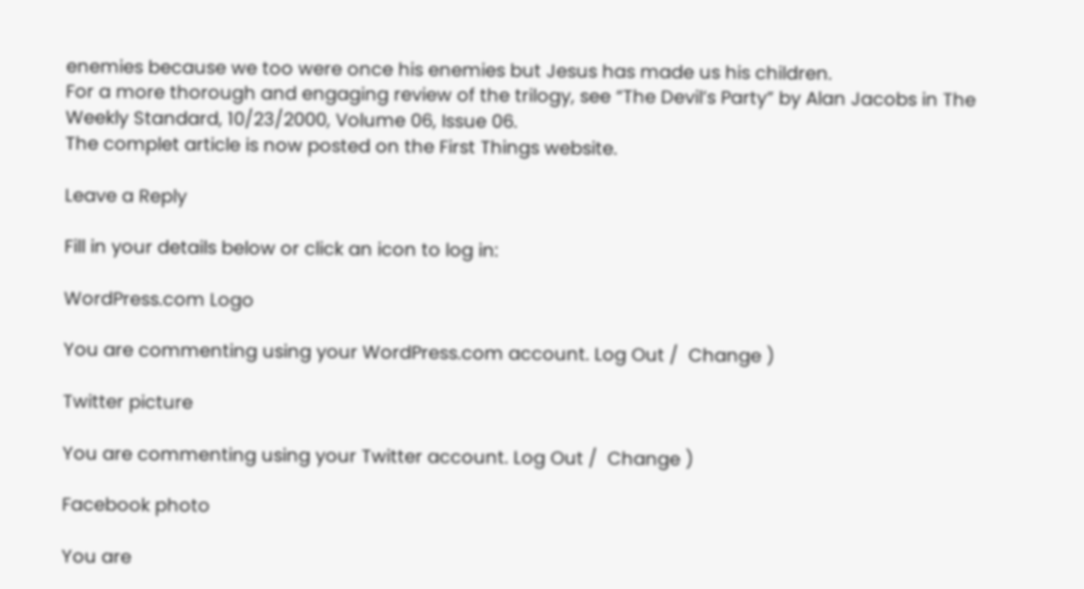enemies because we too were once his enemies but Jesus has made us his children.
For a more thorough and engaging review of the trilogy, see “The Devil’s Party” by Alan Jacobs in The Weekly Standard, 10/23/2000, Volume 06, Issue 06.
The complet article is now posted on the First Things website.

Leave a Reply

Fill in your details below or click an icon to log in:

WordPress.com Logo

You are commenting using your WordPress.com account. Log Out /  Change )

Twitter picture

You are commenting using your Twitter account. Log Out /  Change )

Facebook photo

You are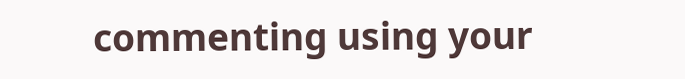commenting using your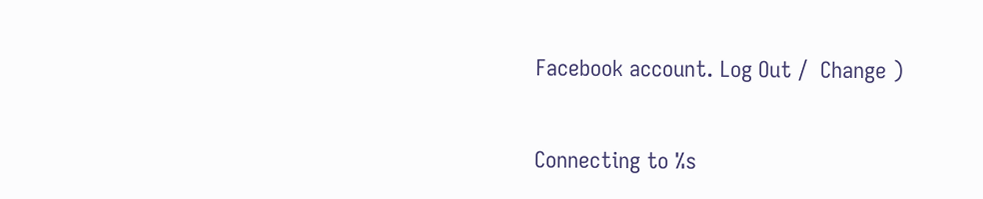Facebook account. Log Out /  Change )

Connecting to %s